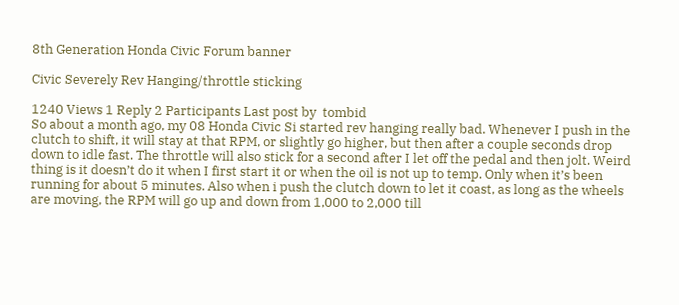8th Generation Honda Civic Forum banner

Civic Severely Rev Hanging/throttle sticking

1240 Views 1 Reply 2 Participants Last post by  tombid
So about a month ago, my 08 Honda Civic Si started rev hanging really bad. Whenever I push in the clutch to shift, it will stay at that RPM, or slightly go higher, but then after a couple seconds drop down to idle fast. The throttle will also stick for a second after I let off the pedal and then jolt. Weird thing is it doesn’t do it when I first start it or when the oil is not up to temp. Only when it’s been running for about 5 minutes. Also when i push the clutch down to let it coast, as long as the wheels are moving, the RPM will go up and down from 1,000 to 2,000 till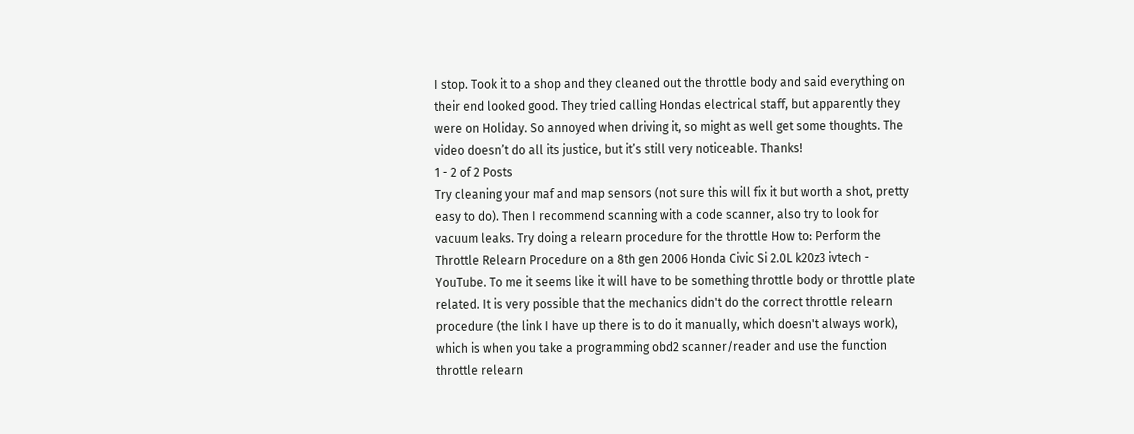I stop. Took it to a shop and they cleaned out the throttle body and said everything on their end looked good. They tried calling Hondas electrical staff, but apparently they were on Holiday. So annoyed when driving it, so might as well get some thoughts. The video doesn’t do all its justice, but it’s still very noticeable. Thanks!
1 - 2 of 2 Posts
Try cleaning your maf and map sensors (not sure this will fix it but worth a shot, pretty easy to do). Then I recommend scanning with a code scanner, also try to look for vacuum leaks. Try doing a relearn procedure for the throttle How to: Perform the Throttle Relearn Procedure on a 8th gen 2006 Honda Civic Si 2.0L k20z3 ivtech - YouTube. To me it seems like it will have to be something throttle body or throttle plate related. It is very possible that the mechanics didn't do the correct throttle relearn procedure (the link I have up there is to do it manually, which doesn't always work), which is when you take a programming obd2 scanner/reader and use the function throttle relearn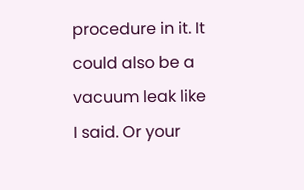procedure in it. It could also be a vacuum leak like I said. Or your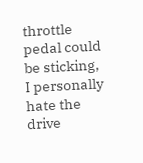throttle pedal could be sticking, I personally hate the drive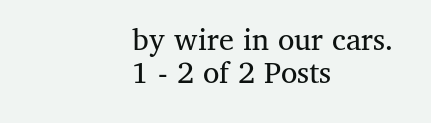by wire in our cars.
1 - 2 of 2 Posts